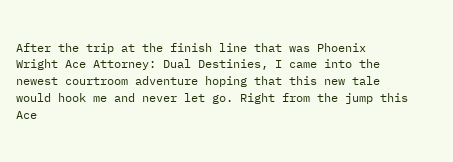After the trip at the finish line that was Phoenix Wright Ace Attorney: Dual Destinies, I came into the newest courtroom adventure hoping that this new tale would hook me and never let go. Right from the jump this Ace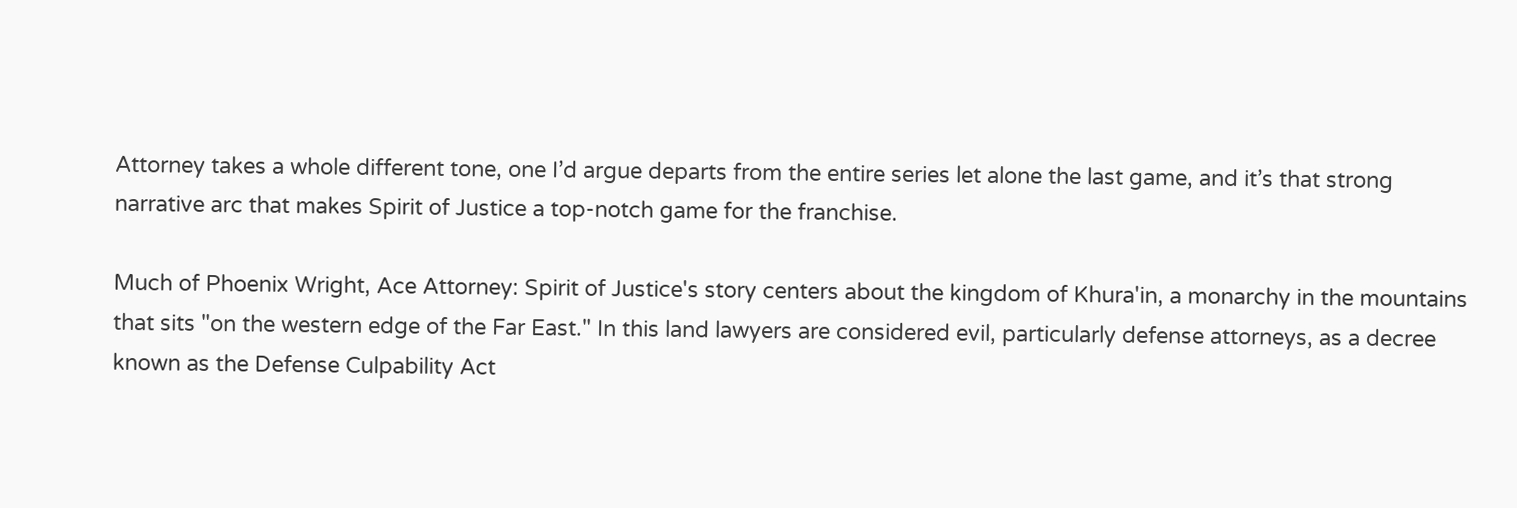Attorney takes a whole different tone, one I’d argue departs from the entire series let alone the last game, and it’s that strong narrative arc that makes Spirit of Justice a top-notch game for the franchise.

Much of Phoenix Wright, Ace Attorney: Spirit of Justice's story centers about the kingdom of Khura'in, a monarchy in the mountains that sits "on the western edge of the Far East." In this land lawyers are considered evil, particularly defense attorneys, as a decree known as the Defense Culpability Act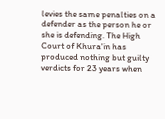levies the same penalties on a defender as the person he or she is defending. The High Court of Khura'in has produced nothing but guilty verdicts for 23 years when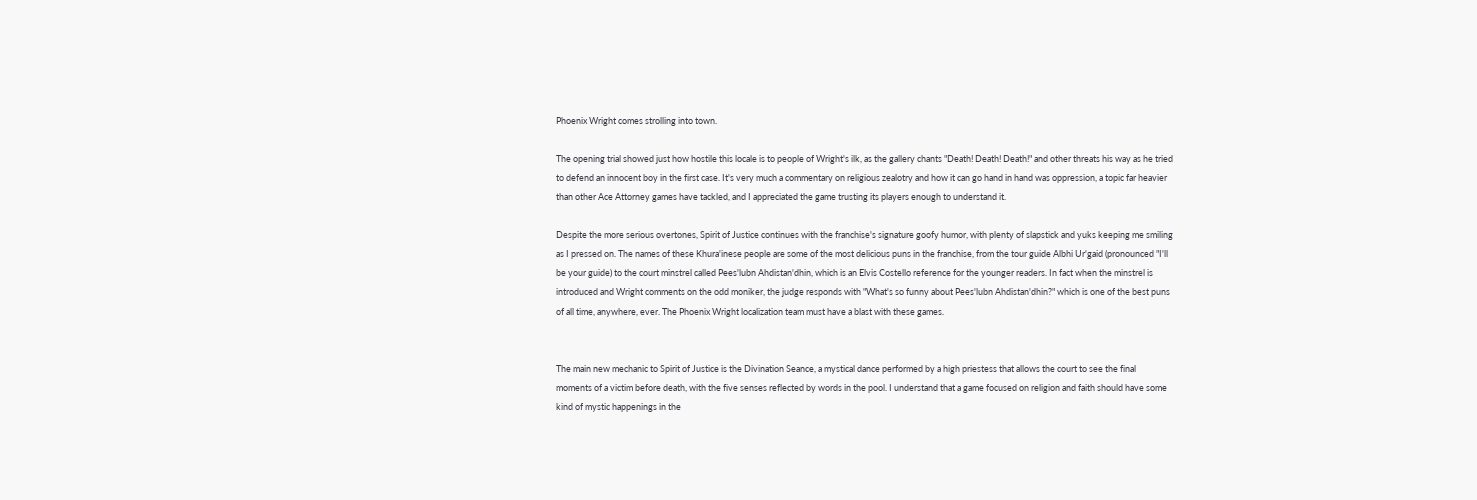Phoenix Wright comes strolling into town.

The opening trial showed just how hostile this locale is to people of Wright's ilk, as the gallery chants "Death! Death! Death!" and other threats his way as he tried to defend an innocent boy in the first case. It's very much a commentary on religious zealotry and how it can go hand in hand was oppression, a topic far heavier than other Ace Attorney games have tackled, and I appreciated the game trusting its players enough to understand it.

Despite the more serious overtones, Spirit of Justice continues with the franchise's signature goofy humor, with plenty of slapstick and yuks keeping me smiling as I pressed on. The names of these Khura'inese people are some of the most delicious puns in the franchise, from the tour guide Albhi Ur'gaid (pronounced "I'll be your guide) to the court minstrel called Pees'lubn Ahdistan'dhin, which is an Elvis Costello reference for the younger readers. In fact when the minstrel is introduced and Wright comments on the odd moniker, the judge responds with "What's so funny about Pees'lubn Ahdistan'dhin?" which is one of the best puns of all time, anywhere, ever. The Phoenix Wright localization team must have a blast with these games.


The main new mechanic to Spirit of Justice is the Divination Seance, a mystical dance performed by a high priestess that allows the court to see the final moments of a victim before death, with the five senses reflected by words in the pool. I understand that a game focused on religion and faith should have some kind of mystic happenings in the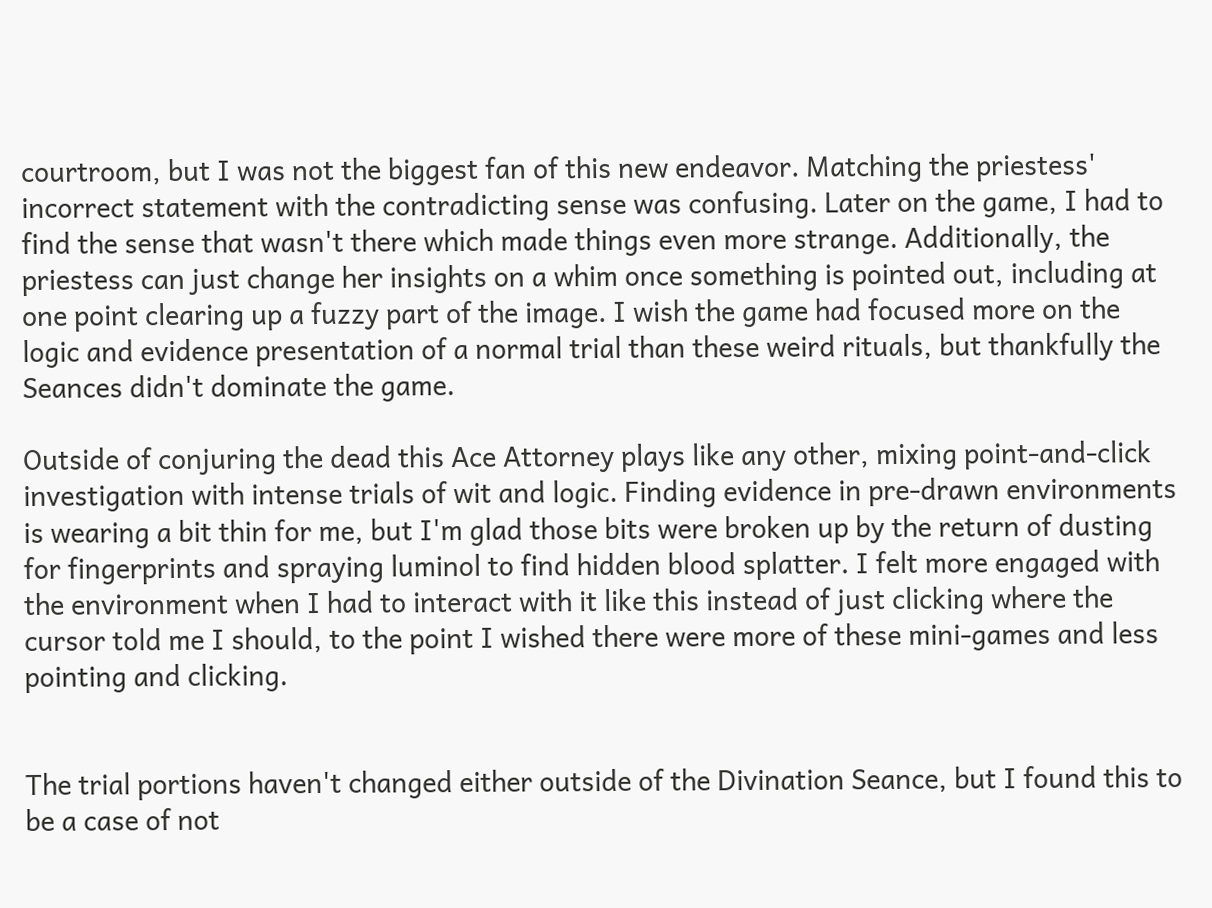courtroom, but I was not the biggest fan of this new endeavor. Matching the priestess' incorrect statement with the contradicting sense was confusing. Later on the game, I had to find the sense that wasn't there which made things even more strange. Additionally, the priestess can just change her insights on a whim once something is pointed out, including at one point clearing up a fuzzy part of the image. I wish the game had focused more on the logic and evidence presentation of a normal trial than these weird rituals, but thankfully the Seances didn't dominate the game.

Outside of conjuring the dead this Ace Attorney plays like any other, mixing point-and-click investigation with intense trials of wit and logic. Finding evidence in pre-drawn environments is wearing a bit thin for me, but I'm glad those bits were broken up by the return of dusting for fingerprints and spraying luminol to find hidden blood splatter. I felt more engaged with the environment when I had to interact with it like this instead of just clicking where the cursor told me I should, to the point I wished there were more of these mini-games and less pointing and clicking.


The trial portions haven't changed either outside of the Divination Seance, but I found this to be a case of not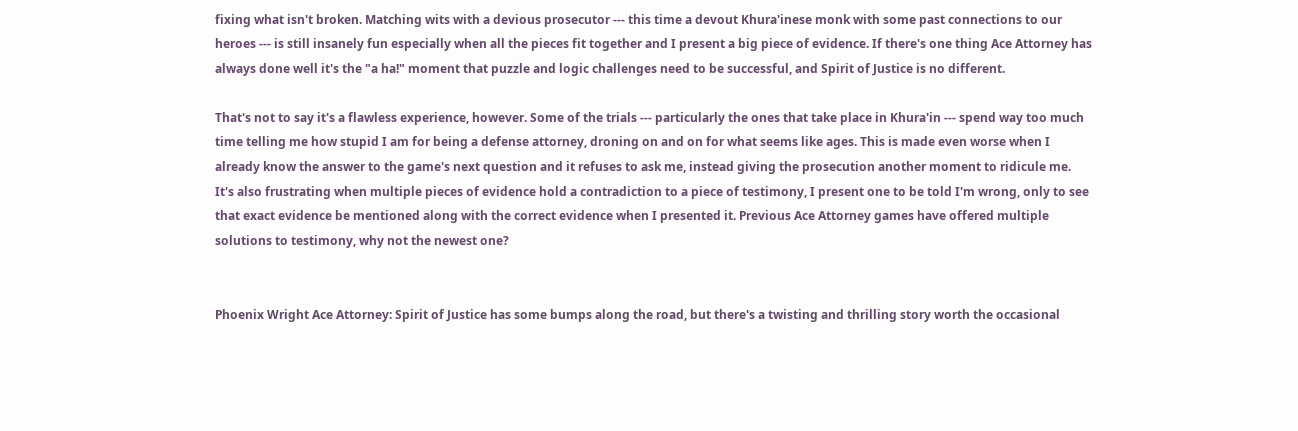fixing what isn't broken. Matching wits with a devious prosecutor --- this time a devout Khura'inese monk with some past connections to our heroes --- is still insanely fun especially when all the pieces fit together and I present a big piece of evidence. If there's one thing Ace Attorney has always done well it's the "a ha!" moment that puzzle and logic challenges need to be successful, and Spirit of Justice is no different.

That's not to say it's a flawless experience, however. Some of the trials --- particularly the ones that take place in Khura'in --- spend way too much time telling me how stupid I am for being a defense attorney, droning on and on for what seems like ages. This is made even worse when I already know the answer to the game's next question and it refuses to ask me, instead giving the prosecution another moment to ridicule me. It's also frustrating when multiple pieces of evidence hold a contradiction to a piece of testimony, I present one to be told I'm wrong, only to see that exact evidence be mentioned along with the correct evidence when I presented it. Previous Ace Attorney games have offered multiple solutions to testimony, why not the newest one?


Phoenix Wright Ace Attorney: Spirit of Justice has some bumps along the road, but there's a twisting and thrilling story worth the occasional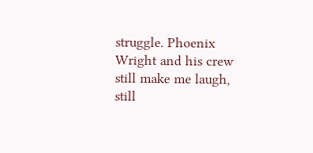struggle. Phoenix Wright and his crew still make me laugh, still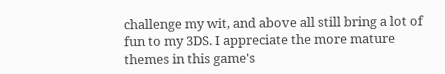challenge my wit, and above all still bring a lot of fun to my 3DS. I appreciate the more mature themes in this game's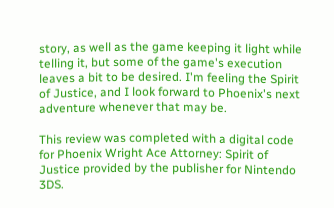story, as well as the game keeping it light while telling it, but some of the game's execution leaves a bit to be desired. I'm feeling the Spirit of Justice, and I look forward to Phoenix's next adventure whenever that may be.

This review was completed with a digital code for Phoenix Wright Ace Attorney: Spirit of Justice provided by the publisher for Nintendo 3DS.